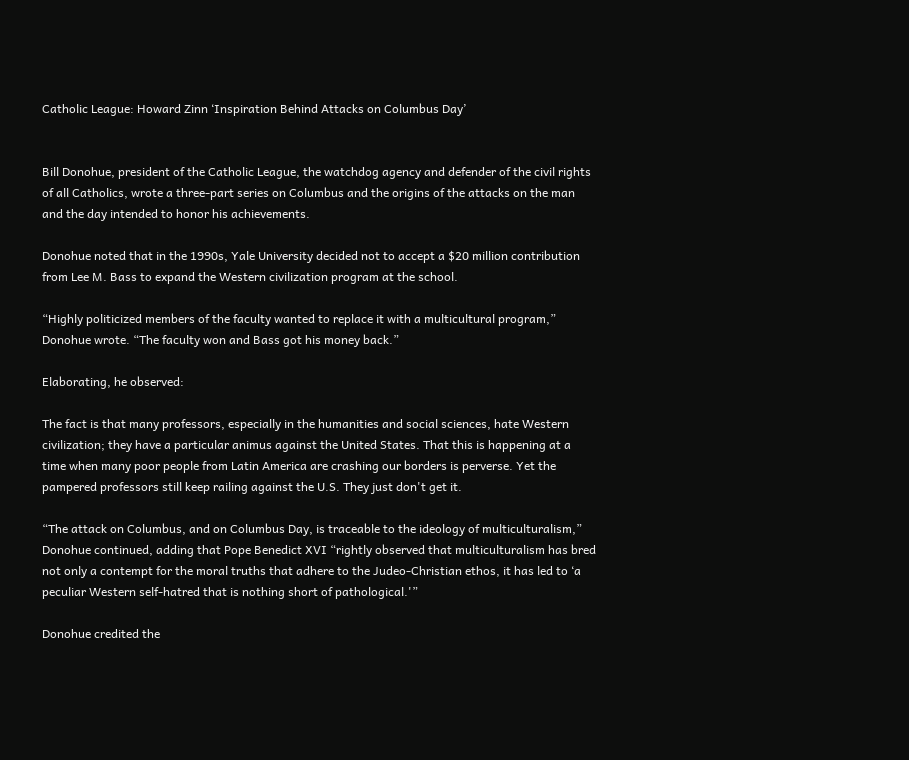Catholic League: Howard Zinn ‘Inspiration Behind Attacks on Columbus Day’


Bill Donohue, president of the Catholic League, the watchdog agency and defender of the civil rights of all Catholics, wrote a three-part series on Columbus and the origins of the attacks on the man and the day intended to honor his achievements.

Donohue noted that in the 1990s, Yale University decided not to accept a $20 million contribution from Lee M. Bass to expand the Western civilization program at the school.

“Highly politicized members of the faculty wanted to replace it with a multicultural program,” Donohue wrote. “The faculty won and Bass got his money back.”

Elaborating, he observed:

The fact is that many professors, especially in the humanities and social sciences, hate Western civilization; they have a particular animus against the United States. That this is happening at a time when many poor people from Latin America are crashing our borders is perverse. Yet the pampered professors still keep railing against the U.S. They just don't get it.

“The attack on Columbus, and on Columbus Day, is traceable to the ideology of multiculturalism,” Donohue continued, adding that Pope Benedict XVI “rightly observed that multiculturalism has bred not only a contempt for the moral truths that adhere to the Judeo-Christian ethos, it has led to ‘a peculiar Western self-hatred that is nothing short of pathological.'”

Donohue credited the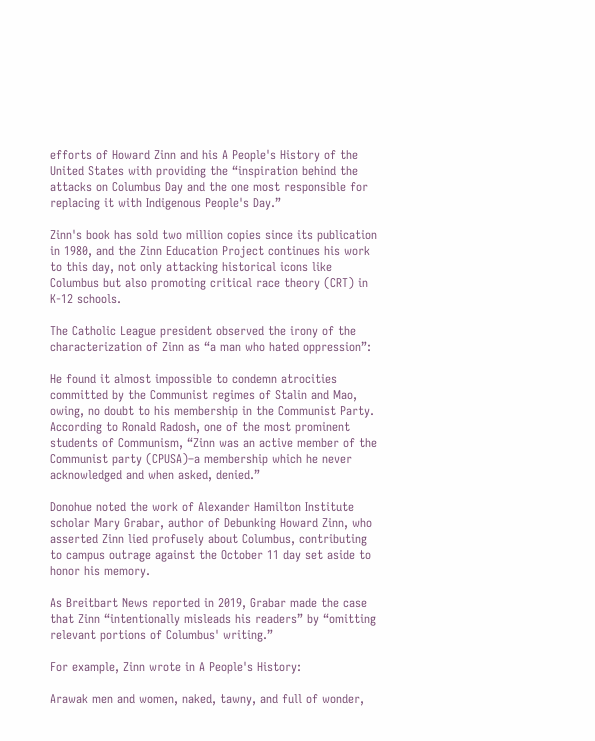efforts of Howard Zinn and his A People's History of the United States with providing the “inspiration behind the attacks on Columbus Day and the one most responsible for replacing it with Indigenous People's Day.”

Zinn's book has sold two million copies since its publication in 1980, and the Zinn Education Project continues his work to this day, not only attacking historical icons like Columbus but also promoting critical race theory (CRT) in K-12 schools.

The Catholic League president observed the irony of the characterization of Zinn as “a man who hated oppression”:

He found it almost impossible to condemn atrocities committed by the Communist regimes of Stalin and Mao, owing, no doubt to his membership in the Communist Party. According to Ronald Radosh, one of the most prominent students of Communism, “Zinn was an active member of the Communist party (CPUSA)–a membership which he never acknowledged and when asked, denied.”

Donohue noted the work of Alexander Hamilton Institute scholar Mary Grabar, author of Debunking Howard Zinn, who asserted Zinn lied profusely about Columbus, contributing to campus outrage against the October 11 day set aside to honor his memory.

As Breitbart News reported in 2019, Grabar made the case that Zinn “intentionally misleads his readers” by “omitting relevant portions of Columbus' writing.”

For example, Zinn wrote in A People's History:

Arawak men and women, naked, tawny, and full of wonder,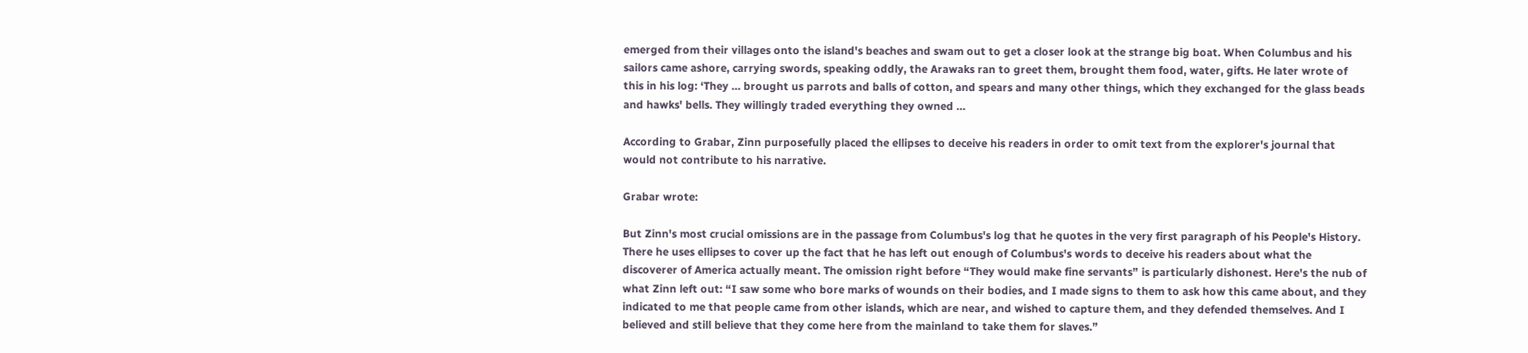emerged from their villages onto the island's beaches and swam out to get a closer look at the strange big boat. When Columbus and his sailors came ashore, carrying swords, speaking oddly, the Arawaks ran to greet them, brought them food, water, gifts. He later wrote of this in his log: ‘They … brought us parrots and balls of cotton, and spears and many other things, which they exchanged for the glass beads and hawks' bells. They willingly traded everything they owned …

According to Grabar, Zinn purposefully placed the ellipses to deceive his readers in order to omit text from the explorer's journal that would not contribute to his narrative.

Grabar wrote:

But Zinn's most crucial omissions are in the passage from Columbus's log that he quotes in the very first paragraph of his People's History. There he uses ellipses to cover up the fact that he has left out enough of Columbus's words to deceive his readers about what the discoverer of America actually meant. The omission right before “They would make fine servants” is particularly dishonest. Here's the nub of what Zinn left out: “I saw some who bore marks of wounds on their bodies, and I made signs to them to ask how this came about, and they indicated to me that people came from other islands, which are near, and wished to capture them, and they defended themselves. And I believed and still believe that they come here from the mainland to take them for slaves.”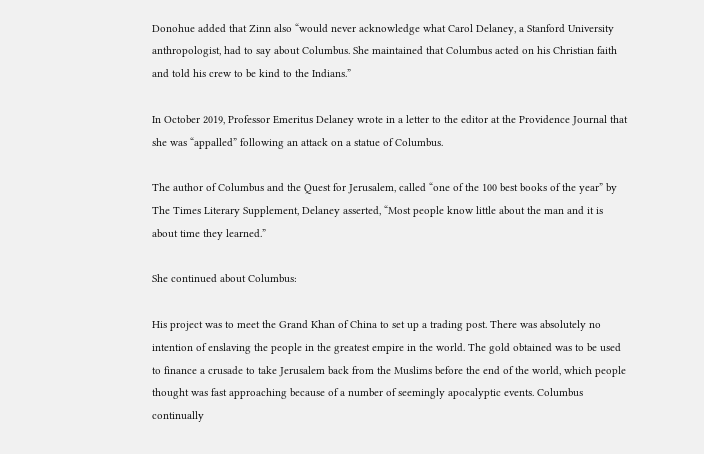Donohue added that Zinn also “would never acknowledge what Carol Delaney, a Stanford University anthropologist, had to say about Columbus. She maintained that Columbus acted on his Christian faith and told his crew to be kind to the Indians.”

In October 2019, Professor Emeritus Delaney wrote in a letter to the editor at the Providence Journal that she was “appalled” following an attack on a statue of Columbus.

The author of Columbus and the Quest for Jerusalem, called “one of the 100 best books of the year” by The Times Literary Supplement, Delaney asserted, “Most people know little about the man and it is about time they learned.”

She continued about Columbus:

His project was to meet the Grand Khan of China to set up a trading post. There was absolutely no intention of enslaving the people in the greatest empire in the world. The gold obtained was to be used to finance a crusade to take Jerusalem back from the Muslims before the end of the world, which people thought was fast approaching because of a number of seemingly apocalyptic events. Columbus continually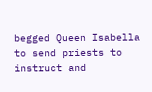begged Queen Isabella to send priests to instruct and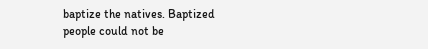baptize the natives. Baptized people could not be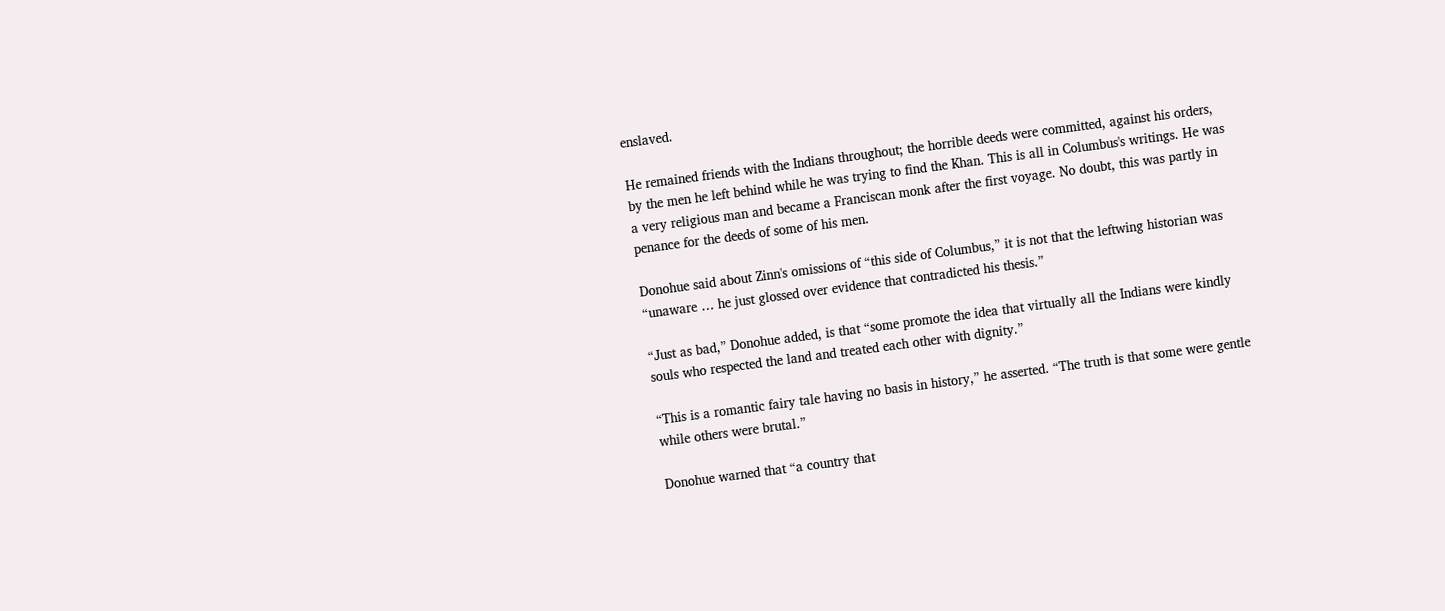enslaved.

He remained friends with the Indians throughout; the horrible deeds were committed, against his orders, by the men he left behind while he was trying to find the Khan. This is all in Columbus's writings. He was a very religious man and became a Franciscan monk after the first voyage. No doubt, this was partly in penance for the deeds of some of his men.

Donohue said about Zinn's omissions of “this side of Columbus,” it is not that the leftwing historian was “unaware … he just glossed over evidence that contradicted his thesis.”

“Just as bad,” Donohue added, is that “some promote the idea that virtually all the Indians were kindly souls who respected the land and treated each other with dignity.”

“This is a romantic fairy tale having no basis in history,” he asserted. “The truth is that some were gentle while others were brutal.”

Donohue warned that “a country that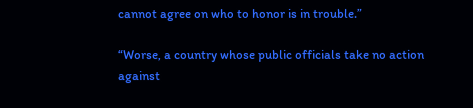cannot agree on who to honor is in trouble.”

“Worse, a country whose public officials take no action against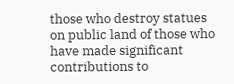those who destroy statues on public land of those who have made significant contributions to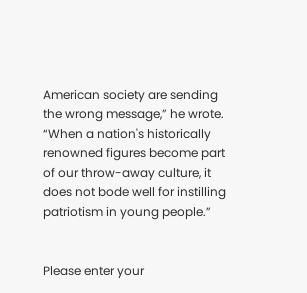American society are sending the wrong message,” he wrote. “When a nation's historically renowned figures become part of our throw-away culture, it does not bode well for instilling patriotism in young people.”


Please enter your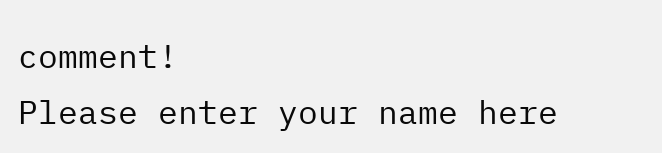comment!
Please enter your name here